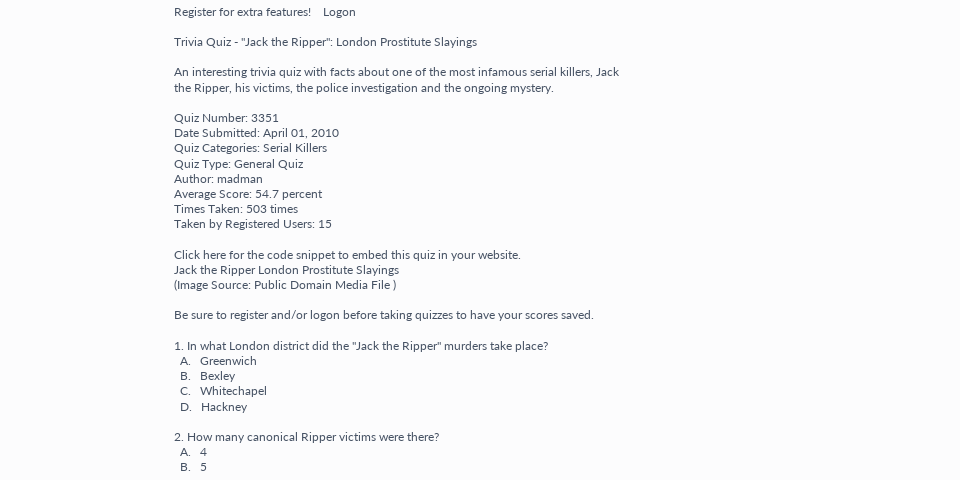Register for extra features!    Logon

Trivia Quiz - "Jack the Ripper": London Prostitute Slayings

An interesting trivia quiz with facts about one of the most infamous serial killers, Jack the Ripper, his victims, the police investigation and the ongoing mystery.

Quiz Number: 3351
Date Submitted: April 01, 2010
Quiz Categories: Serial Killers
Quiz Type: General Quiz
Author: madman
Average Score: 54.7 percent
Times Taken: 503 times
Taken by Registered Users: 15

Click here for the code snippet to embed this quiz in your website.
Jack the Ripper London Prostitute Slayings
(Image Source: Public Domain Media File )

Be sure to register and/or logon before taking quizzes to have your scores saved.

1. In what London district did the "Jack the Ripper" murders take place?
  A.   Greenwich
  B.   Bexley
  C.   Whitechapel
  D.   Hackney

2. How many canonical Ripper victims were there?
  A.   4
  B.   5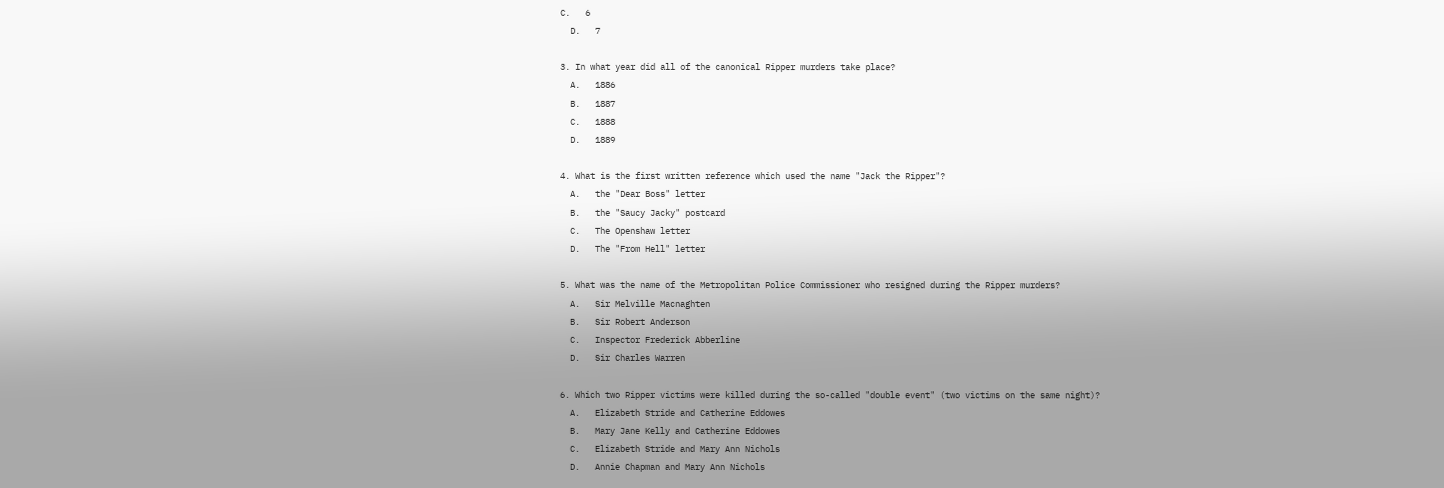C.   6
  D.   7

3. In what year did all of the canonical Ripper murders take place?
  A.   1886
  B.   1887
  C.   1888
  D.   1889

4. What is the first written reference which used the name "Jack the Ripper"?
  A.   the "Dear Boss" letter
  B.   the "Saucy Jacky" postcard
  C.   The Openshaw letter
  D.   The "From Hell" letter

5. What was the name of the Metropolitan Police Commissioner who resigned during the Ripper murders?
  A.   Sir Melville Macnaghten
  B.   Sir Robert Anderson
  C.   Inspector Frederick Abberline
  D.   Sir Charles Warren

6. Which two Ripper victims were killed during the so-called "double event" (two victims on the same night)?
  A.   Elizabeth Stride and Catherine Eddowes
  B.   Mary Jane Kelly and Catherine Eddowes
  C.   Elizabeth Stride and Mary Ann Nichols
  D.   Annie Chapman and Mary Ann Nichols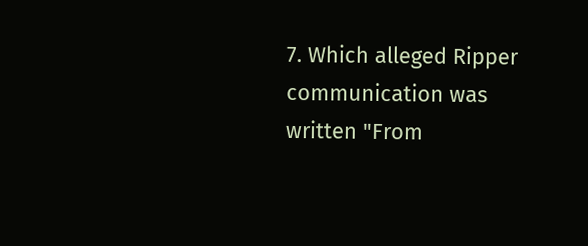7. Which alleged Ripper communication was written "From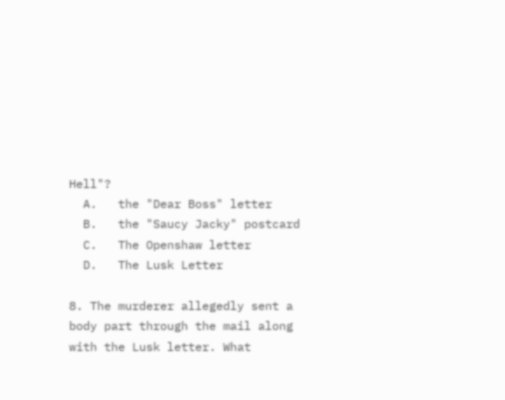Hell"?
  A.   the "Dear Boss" letter
  B.   the "Saucy Jacky" postcard
  C.   The Openshaw letter
  D.   The Lusk Letter

8. The murderer allegedly sent a body part through the mail along with the Lusk letter. What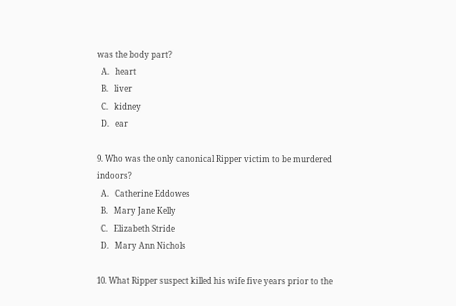was the body part?
  A.   heart
  B.   liver
  C.   kidney
  D.   ear

9. Who was the only canonical Ripper victim to be murdered indoors?
  A.   Catherine Eddowes
  B.   Mary Jane Kelly
  C.   Elizabeth Stride
  D.   Mary Ann Nichols

10. What Ripper suspect killed his wife five years prior to the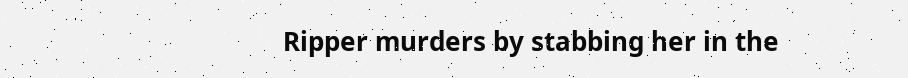Ripper murders by stabbing her in the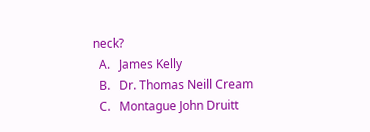neck?
  A.   James Kelly
  B.   Dr. Thomas Neill Cream
  C.   Montague John Druitt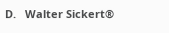D.   Walter Sickert®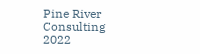Pine River Consulting 2022